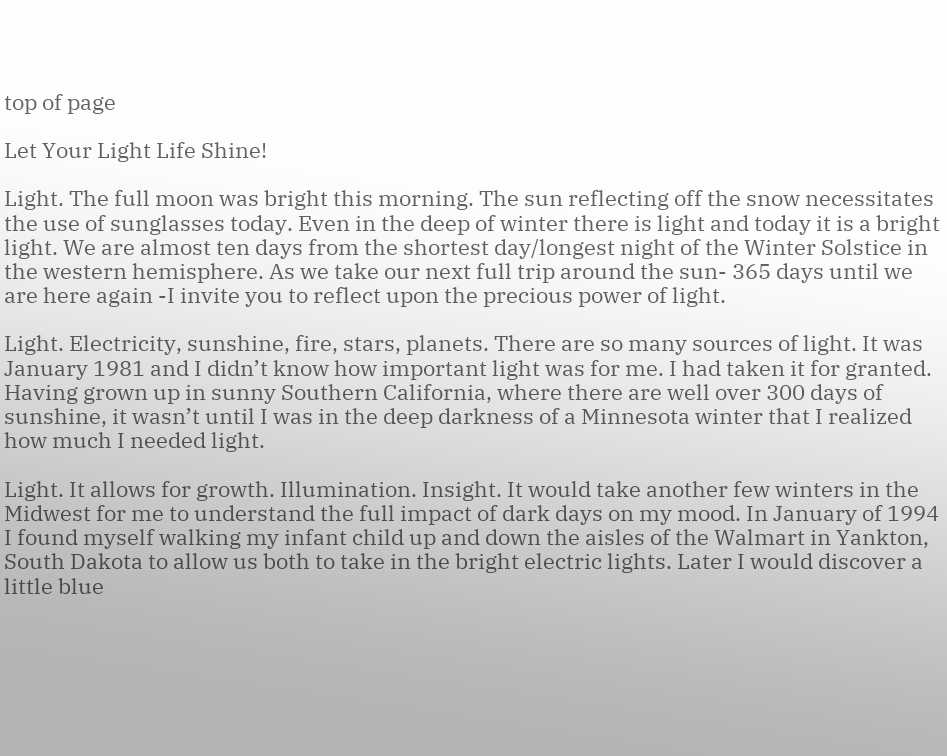top of page

Let Your Light Life Shine!

Light. The full moon was bright this morning. The sun reflecting off the snow necessitates the use of sunglasses today. Even in the deep of winter there is light and today it is a bright light. We are almost ten days from the shortest day/longest night of the Winter Solstice in the western hemisphere. As we take our next full trip around the sun- 365 days until we are here again -I invite you to reflect upon the precious power of light.

Light. Electricity, sunshine, fire, stars, planets. There are so many sources of light. It was January 1981 and I didn’t know how important light was for me. I had taken it for granted. Having grown up in sunny Southern California, where there are well over 300 days of sunshine, it wasn’t until I was in the deep darkness of a Minnesota winter that I realized how much I needed light.

Light. It allows for growth. Illumination. Insight. It would take another few winters in the Midwest for me to understand the full impact of dark days on my mood. In January of 1994 I found myself walking my infant child up and down the aisles of the Walmart in Yankton, South Dakota to allow us both to take in the bright electric lights. Later I would discover a little blue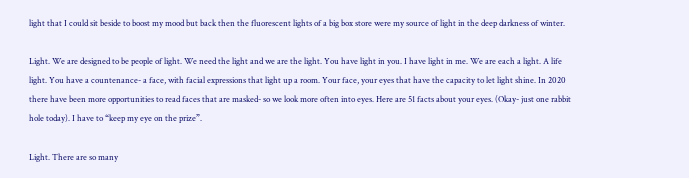light that I could sit beside to boost my mood but back then the fluorescent lights of a big box store were my source of light in the deep darkness of winter.

Light. We are designed to be people of light. We need the light and we are the light. You have light in you. I have light in me. We are each a light. A life light. You have a countenance- a face, with facial expressions that light up a room. Your face, your eyes that have the capacity to let light shine. In 2020 there have been more opportunities to read faces that are masked- so we look more often into eyes. Here are 51 facts about your eyes. (Okay- just one rabbit hole today). I have to “keep my eye on the prize”.

Light. There are so many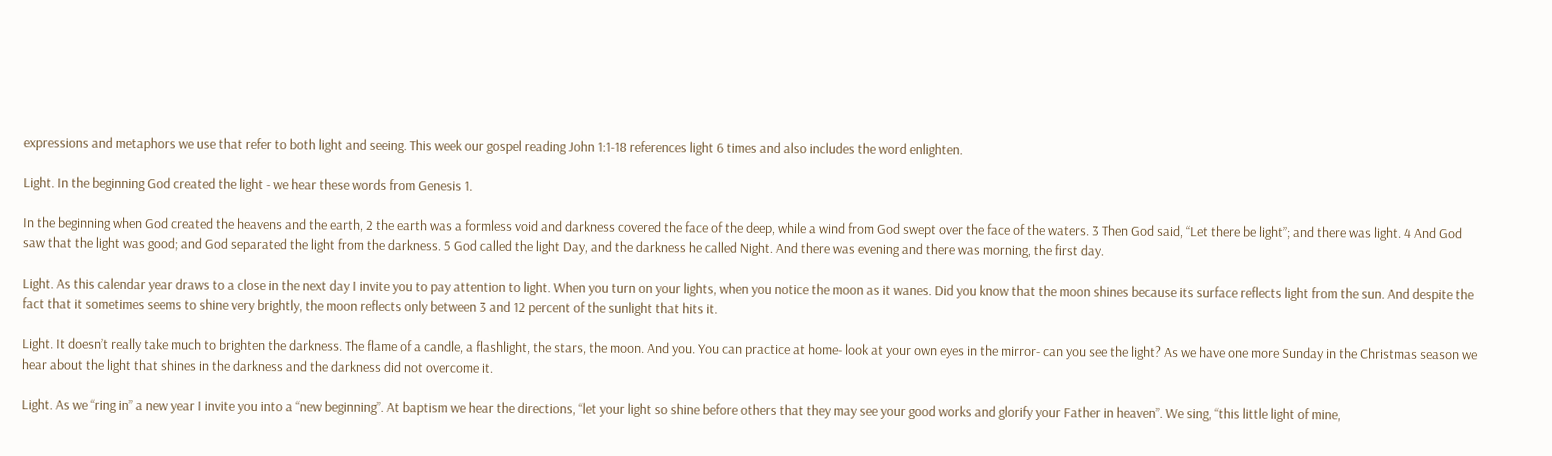expressions and metaphors we use that refer to both light and seeing. This week our gospel reading John 1:1-18 references light 6 times and also includes the word enlighten.

Light. In the beginning God created the light - we hear these words from Genesis 1.

In the beginning when God created the heavens and the earth, 2 the earth was a formless void and darkness covered the face of the deep, while a wind from God swept over the face of the waters. 3 Then God said, “Let there be light”; and there was light. 4 And God saw that the light was good; and God separated the light from the darkness. 5 God called the light Day, and the darkness he called Night. And there was evening and there was morning, the first day.

Light. As this calendar year draws to a close in the next day I invite you to pay attention to light. When you turn on your lights, when you notice the moon as it wanes. Did you know that the moon shines because its surface reflects light from the sun. And despite the fact that it sometimes seems to shine very brightly, the moon reflects only between 3 and 12 percent of the sunlight that hits it.

Light. It doesn’t really take much to brighten the darkness. The flame of a candle, a flashlight, the stars, the moon. And you. You can practice at home- look at your own eyes in the mirror- can you see the light? As we have one more Sunday in the Christmas season we hear about the light that shines in the darkness and the darkness did not overcome it.

Light. As we “ring in” a new year I invite you into a “new beginning”. At baptism we hear the directions, “let your light so shine before others that they may see your good works and glorify your Father in heaven”. We sing, “this little light of mine,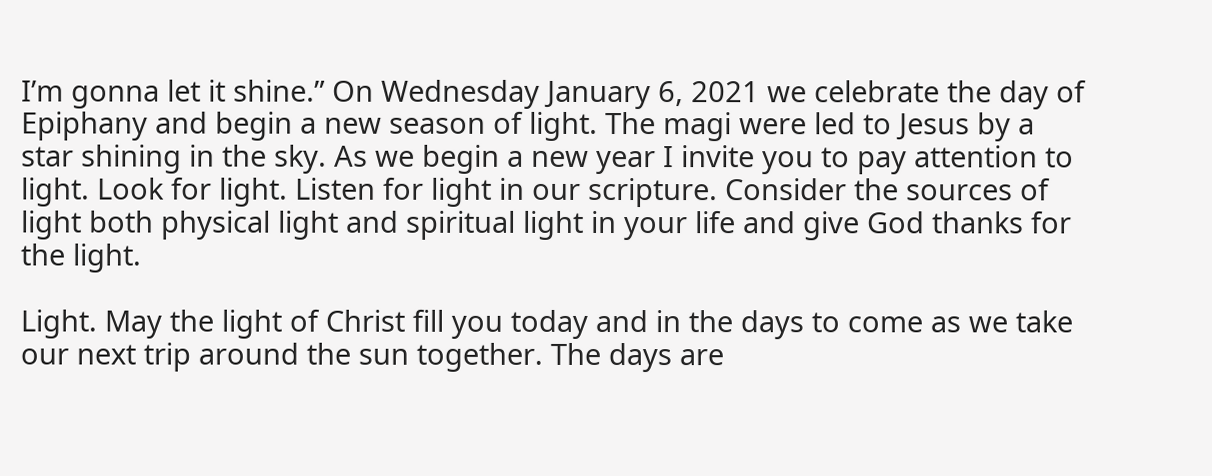I’m gonna let it shine.” On Wednesday January 6, 2021 we celebrate the day of Epiphany and begin a new season of light. The magi were led to Jesus by a star shining in the sky. As we begin a new year I invite you to pay attention to light. Look for light. Listen for light in our scripture. Consider the sources of light both physical light and spiritual light in your life and give God thanks for the light.

Light. May the light of Christ fill you today and in the days to come as we take our next trip around the sun together. The days are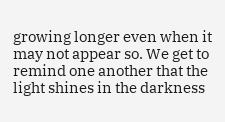growing longer even when it may not appear so. We get to remind one another that the light shines in the darkness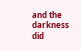and the darkness did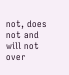not, does not and will not over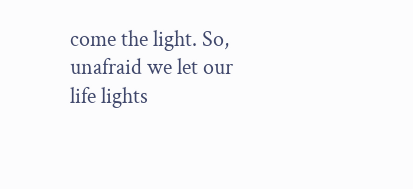come the light. So, unafraid we let our life lights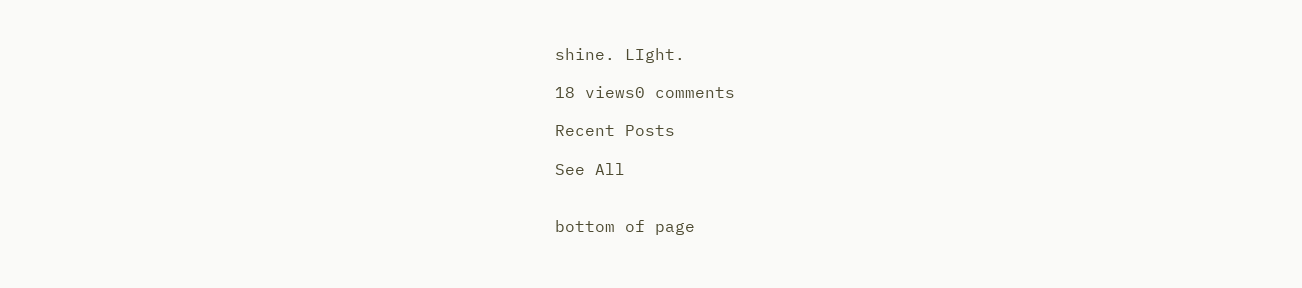shine. LIght.

18 views0 comments

Recent Posts

See All


bottom of page